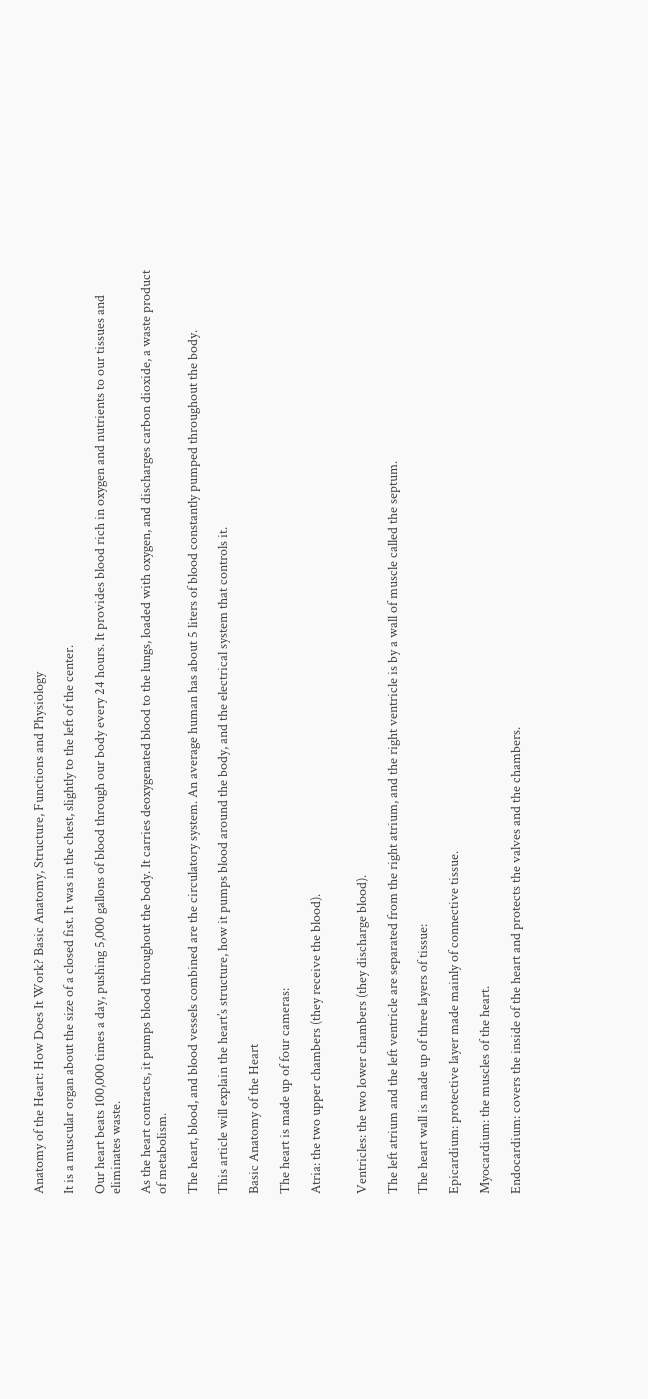Anatomy of the Heart: How Does It Work? Basic Anatomy, Structure, Functions and Physiology

It is a muscular organ about the size of a closed fist. It was in the chest, slightly to the left of the center.

Our heart beats 100,000 times a day, pushing 5,000 gallons of blood through our body every 24 hours. It provides blood rich in oxygen and nutrients to our tissues and eliminates waste.

As the heart contracts, it pumps blood throughout the body. It carries deoxygenated blood to the lungs, loaded with oxygen, and discharges carbon dioxide, a waste product of metabolism.

The heart, blood, and blood vessels combined are the circulatory system. An average human has about 5 liters of blood constantly pumped throughout the body.

This article will explain the heart’s structure, how it pumps blood around the body, and the electrical system that controls it.

Basic Anatomy of the Heart

The heart is made up of four cameras:

Atria: the two upper chambers (they receive the blood).


Ventricles: the two lower chambers (they discharge blood).

The left atrium and the left ventricle are separated from the right atrium, and the right ventricle is by a wall of muscle called the septum.

The heart wall is made up of three layers of tissue:

Epicardium: protective layer made mainly of connective tissue.

Myocardium: the muscles of the heart.

Endocardium: covers the inside of the heart and protects the valves and the chambers.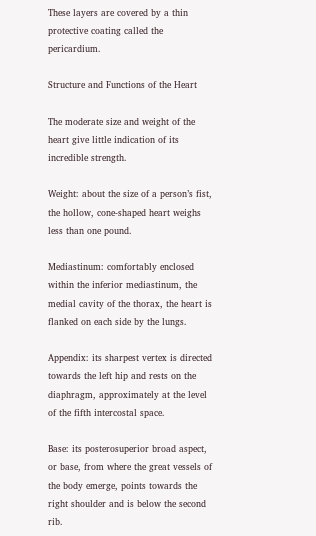These layers are covered by a thin protective coating called the pericardium.

Structure and Functions of the Heart

The moderate size and weight of the heart give little indication of its incredible strength.

Weight: about the size of a person’s fist, the hollow, cone-shaped heart weighs less than one pound.

Mediastinum: comfortably enclosed within the inferior mediastinum, the medial cavity of the thorax, the heart is flanked on each side by the lungs.

Appendix: its sharpest vertex is directed towards the left hip and rests on the diaphragm, approximately at the level of the fifth intercostal space.

Base: its posterosuperior broad aspect, or base, from where the great vessels of the body emerge, points towards the right shoulder and is below the second rib.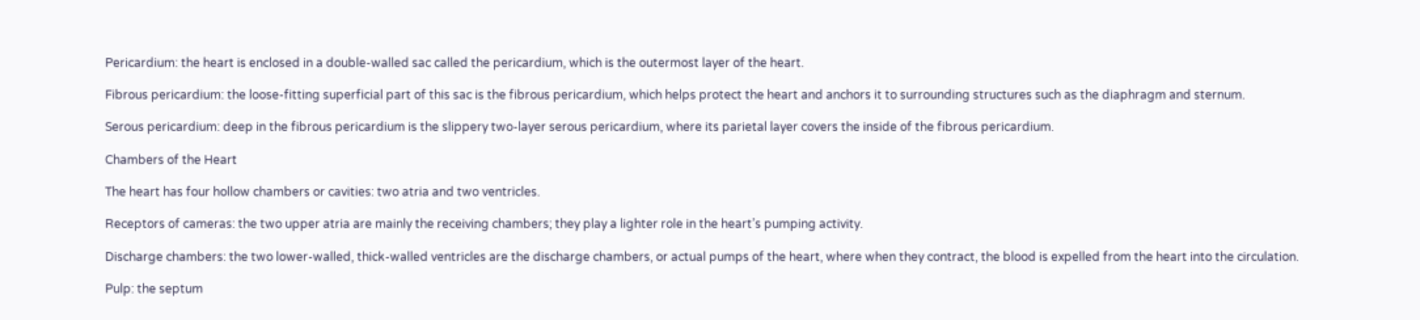Pericardium: the heart is enclosed in a double-walled sac called the pericardium, which is the outermost layer of the heart.

Fibrous pericardium: the loose-fitting superficial part of this sac is the fibrous pericardium, which helps protect the heart and anchors it to surrounding structures such as the diaphragm and sternum.

Serous pericardium: deep in the fibrous pericardium is the slippery two-layer serous pericardium, where its parietal layer covers the inside of the fibrous pericardium.

Chambers of the Heart

The heart has four hollow chambers or cavities: two atria and two ventricles.

Receptors of cameras: the two upper atria are mainly the receiving chambers; they play a lighter role in the heart’s pumping activity.

Discharge chambers: the two lower-walled, thick-walled ventricles are the discharge chambers, or actual pumps of the heart, where when they contract, the blood is expelled from the heart into the circulation.

Pulp: the septum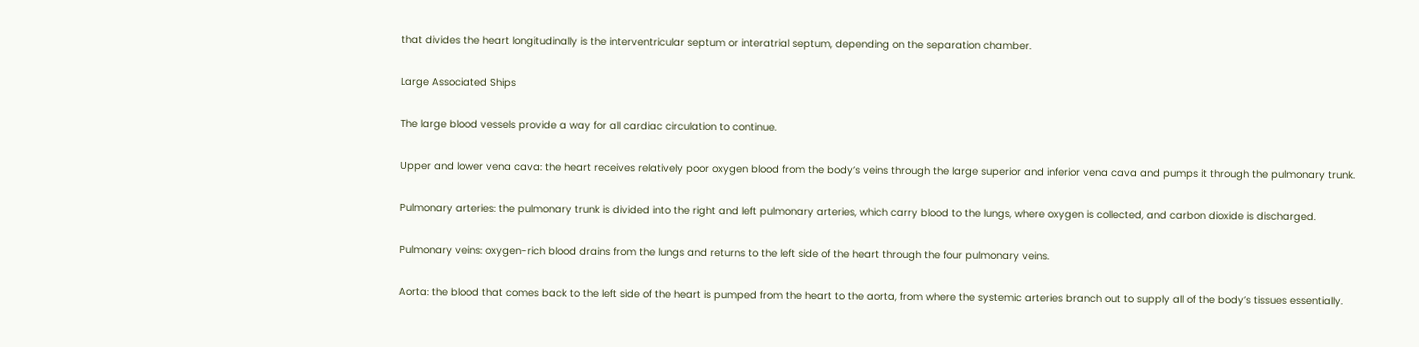that divides the heart longitudinally is the interventricular septum or interatrial septum, depending on the separation chamber.

Large Associated Ships

The large blood vessels provide a way for all cardiac circulation to continue.

Upper and lower vena cava: the heart receives relatively poor oxygen blood from the body’s veins through the large superior and inferior vena cava and pumps it through the pulmonary trunk.

Pulmonary arteries: the pulmonary trunk is divided into the right and left pulmonary arteries, which carry blood to the lungs, where oxygen is collected, and carbon dioxide is discharged.

Pulmonary veins: oxygen-rich blood drains from the lungs and returns to the left side of the heart through the four pulmonary veins.

Aorta: the blood that comes back to the left side of the heart is pumped from the heart to the aorta, from where the systemic arteries branch out to supply all of the body’s tissues essentially.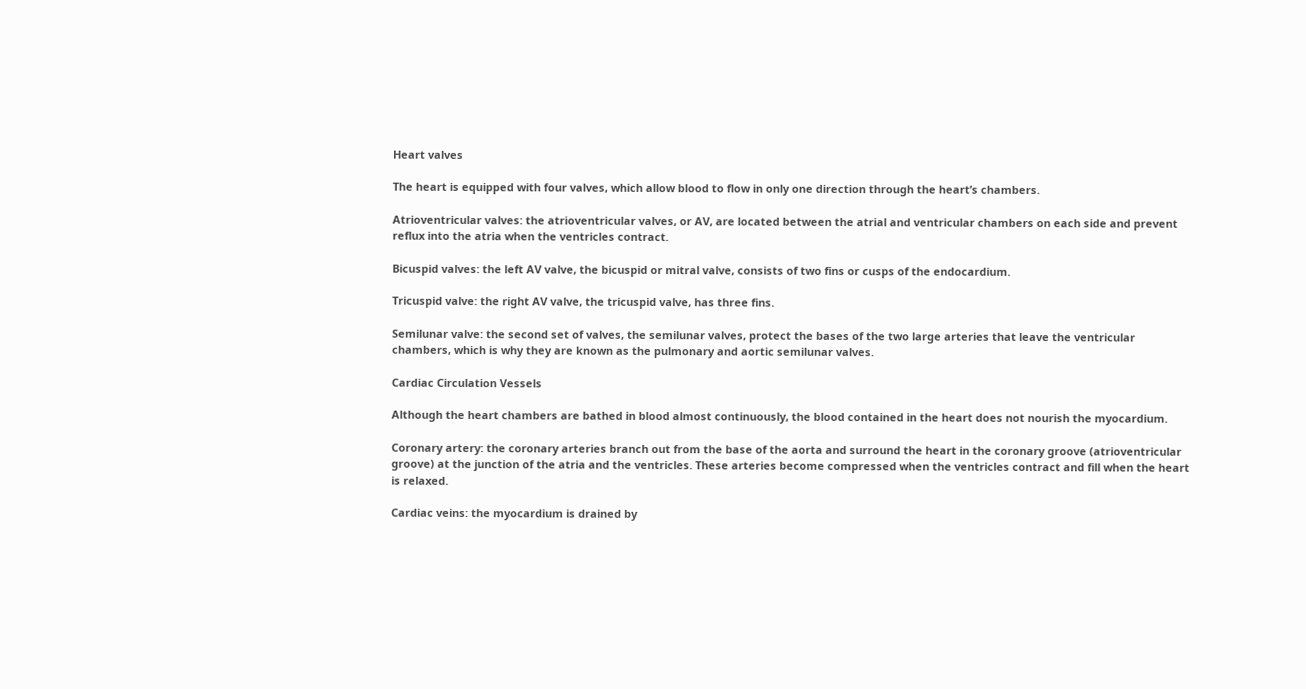Heart valves

The heart is equipped with four valves, which allow blood to flow in only one direction through the heart’s chambers.

Atrioventricular valves: the atrioventricular valves, or AV, are located between the atrial and ventricular chambers on each side and prevent reflux into the atria when the ventricles contract.

Bicuspid valves: the left AV valve, the bicuspid or mitral valve, consists of two fins or cusps of the endocardium.

Tricuspid valve: the right AV valve, the tricuspid valve, has three fins.

Semilunar valve: the second set of valves, the semilunar valves, protect the bases of the two large arteries that leave the ventricular chambers, which is why they are known as the pulmonary and aortic semilunar valves.

Cardiac Circulation Vessels

Although the heart chambers are bathed in blood almost continuously, the blood contained in the heart does not nourish the myocardium.

Coronary artery: the coronary arteries branch out from the base of the aorta and surround the heart in the coronary groove (atrioventricular groove) at the junction of the atria and the ventricles. These arteries become compressed when the ventricles contract and fill when the heart is relaxed.

Cardiac veins: the myocardium is drained by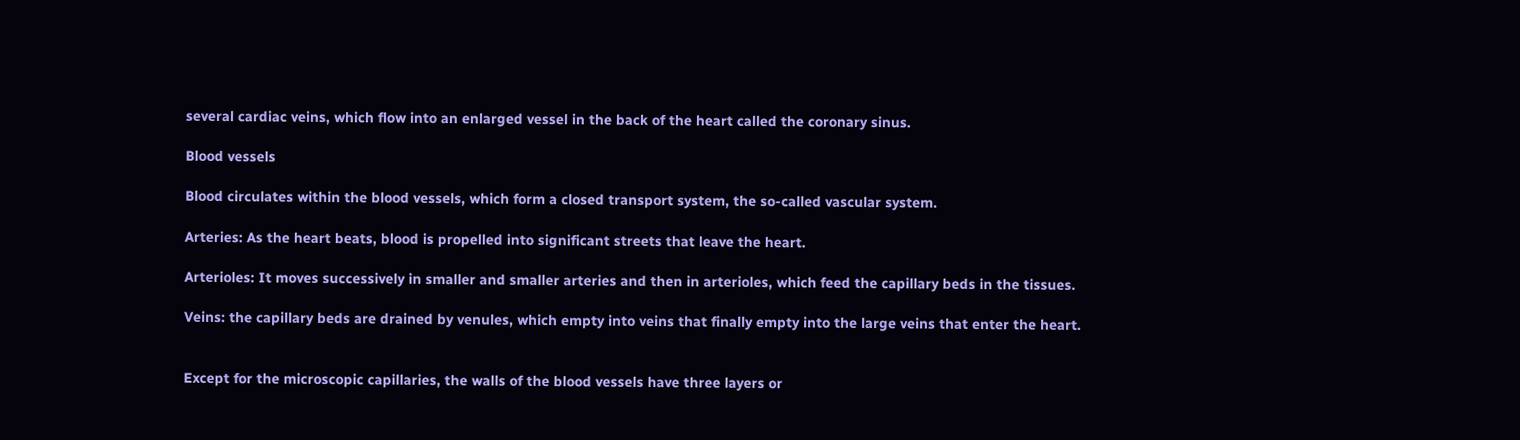several cardiac veins, which flow into an enlarged vessel in the back of the heart called the coronary sinus.

Blood vessels

Blood circulates within the blood vessels, which form a closed transport system, the so-called vascular system.

Arteries: As the heart beats, blood is propelled into significant streets that leave the heart.

Arterioles: It moves successively in smaller and smaller arteries and then in arterioles, which feed the capillary beds in the tissues.

Veins: the capillary beds are drained by venules, which empty into veins that finally empty into the large veins that enter the heart.


Except for the microscopic capillaries, the walls of the blood vessels have three layers or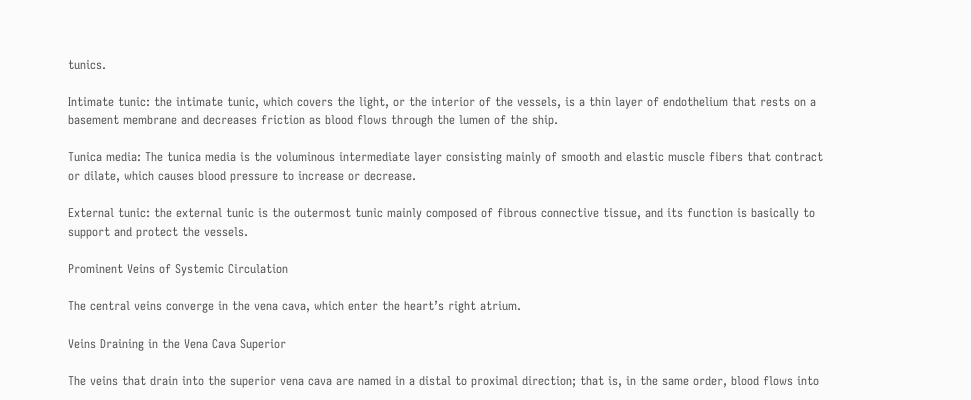tunics.

Intimate tunic: the intimate tunic, which covers the light, or the interior of the vessels, is a thin layer of endothelium that rests on a basement membrane and decreases friction as blood flows through the lumen of the ship.

Tunica media: The tunica media is the voluminous intermediate layer consisting mainly of smooth and elastic muscle fibers that contract or dilate, which causes blood pressure to increase or decrease.

External tunic: the external tunic is the outermost tunic mainly composed of fibrous connective tissue, and its function is basically to support and protect the vessels.

Prominent Veins of Systemic Circulation

The central veins converge in the vena cava, which enter the heart’s right atrium.

Veins Draining in the Vena Cava Superior

The veins that drain into the superior vena cava are named in a distal to proximal direction; that is, in the same order, blood flows into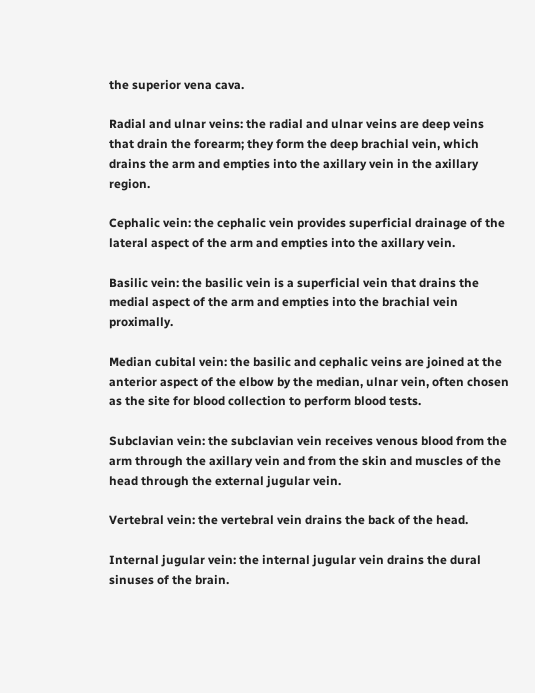the superior vena cava.

Radial and ulnar veins: the radial and ulnar veins are deep veins that drain the forearm; they form the deep brachial vein, which drains the arm and empties into the axillary vein in the axillary region.

Cephalic vein: the cephalic vein provides superficial drainage of the lateral aspect of the arm and empties into the axillary vein.

Basilic vein: the basilic vein is a superficial vein that drains the medial aspect of the arm and empties into the brachial vein proximally.

Median cubital vein: the basilic and cephalic veins are joined at the anterior aspect of the elbow by the median, ulnar vein, often chosen as the site for blood collection to perform blood tests.

Subclavian vein: the subclavian vein receives venous blood from the arm through the axillary vein and from the skin and muscles of the head through the external jugular vein.

Vertebral vein: the vertebral vein drains the back of the head.

Internal jugular vein: the internal jugular vein drains the dural sinuses of the brain.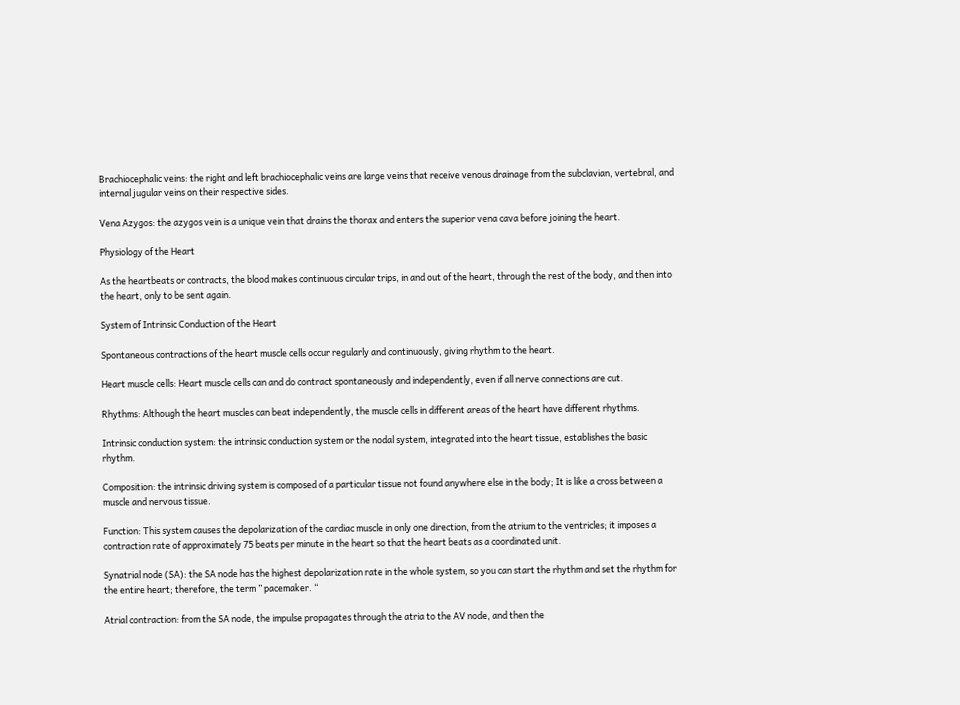Brachiocephalic veins: the right and left brachiocephalic veins are large veins that receive venous drainage from the subclavian, vertebral, and internal jugular veins on their respective sides.

Vena Azygos: the azygos vein is a unique vein that drains the thorax and enters the superior vena cava before joining the heart.

Physiology of the Heart

As the heartbeats or contracts, the blood makes continuous circular trips, in and out of the heart, through the rest of the body, and then into the heart, only to be sent again.

System of Intrinsic Conduction of the Heart

Spontaneous contractions of the heart muscle cells occur regularly and continuously, giving rhythm to the heart.

Heart muscle cells: Heart muscle cells can and do contract spontaneously and independently, even if all nerve connections are cut.

Rhythms: Although the heart muscles can beat independently, the muscle cells in different areas of the heart have different rhythms.

Intrinsic conduction system: the intrinsic conduction system or the nodal system, integrated into the heart tissue, establishes the basic rhythm.

Composition: the intrinsic driving system is composed of a particular tissue not found anywhere else in the body; It is like a cross between a muscle and nervous tissue.

Function: This system causes the depolarization of the cardiac muscle in only one direction, from the atrium to the ventricles; it imposes a contraction rate of approximately 75 beats per minute in the heart so that the heart beats as a coordinated unit.

Synatrial node (SA): the SA node has the highest depolarization rate in the whole system, so you can start the rhythm and set the rhythm for the entire heart; therefore, the term ” pacemaker. “

Atrial contraction: from the SA node, the impulse propagates through the atria to the AV node, and then the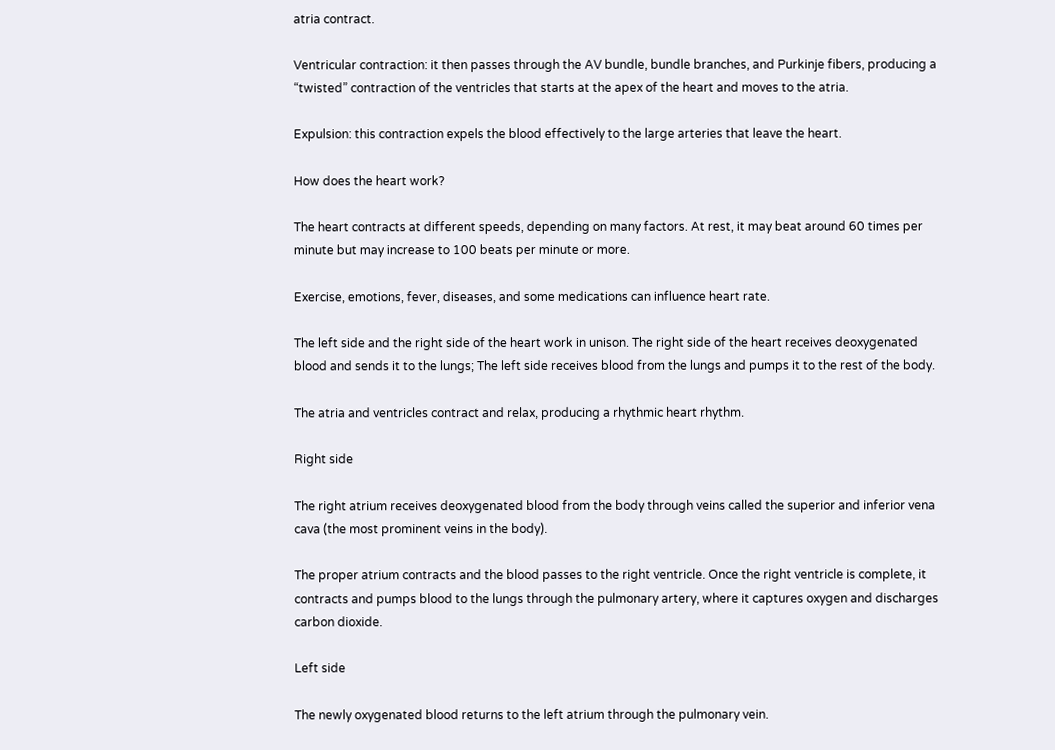atria contract.

Ventricular contraction: it then passes through the AV bundle, bundle branches, and Purkinje fibers, producing a “twisted” contraction of the ventricles that starts at the apex of the heart and moves to the atria.

Expulsion: this contraction expels the blood effectively to the large arteries that leave the heart.

How does the heart work?

The heart contracts at different speeds, depending on many factors. At rest, it may beat around 60 times per minute but may increase to 100 beats per minute or more.

Exercise, emotions, fever, diseases, and some medications can influence heart rate.

The left side and the right side of the heart work in unison. The right side of the heart receives deoxygenated blood and sends it to the lungs; The left side receives blood from the lungs and pumps it to the rest of the body.

The atria and ventricles contract and relax, producing a rhythmic heart rhythm.

Right side

The right atrium receives deoxygenated blood from the body through veins called the superior and inferior vena cava (the most prominent veins in the body).

The proper atrium contracts and the blood passes to the right ventricle. Once the right ventricle is complete, it contracts and pumps blood to the lungs through the pulmonary artery, where it captures oxygen and discharges carbon dioxide.

Left side

The newly oxygenated blood returns to the left atrium through the pulmonary vein.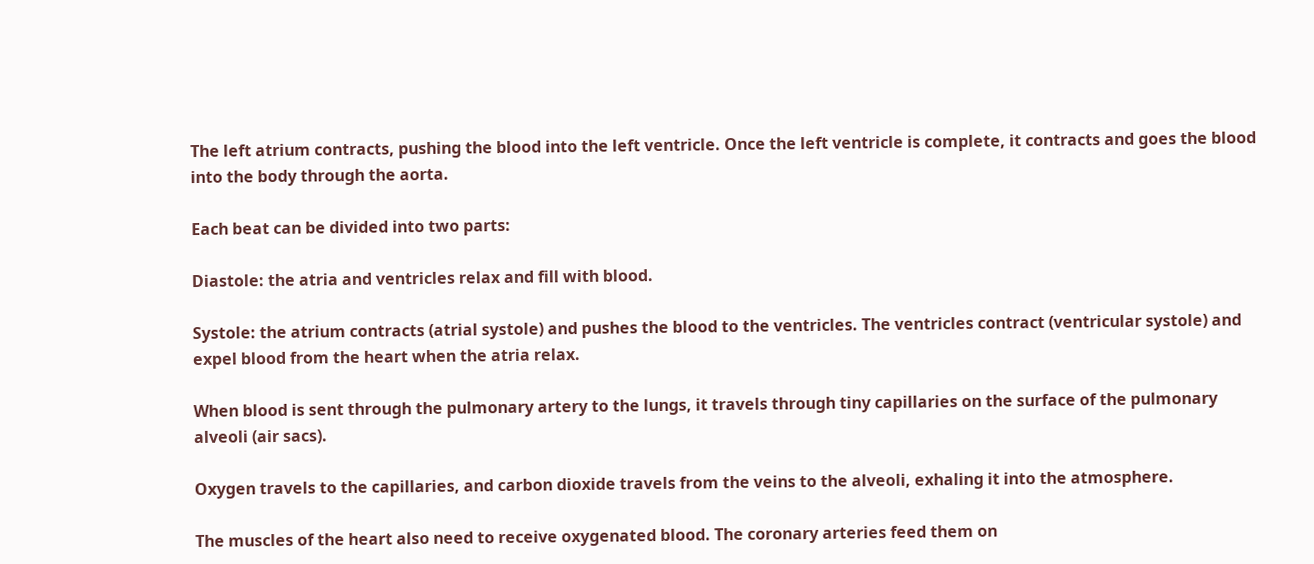The left atrium contracts, pushing the blood into the left ventricle. Once the left ventricle is complete, it contracts and goes the blood into the body through the aorta.

Each beat can be divided into two parts:

Diastole: the atria and ventricles relax and fill with blood.

Systole: the atrium contracts (atrial systole) and pushes the blood to the ventricles. The ventricles contract (ventricular systole) and expel blood from the heart when the atria relax.

When blood is sent through the pulmonary artery to the lungs, it travels through tiny capillaries on the surface of the pulmonary alveoli (air sacs).

Oxygen travels to the capillaries, and carbon dioxide travels from the veins to the alveoli, exhaling it into the atmosphere.

The muscles of the heart also need to receive oxygenated blood. The coronary arteries feed them on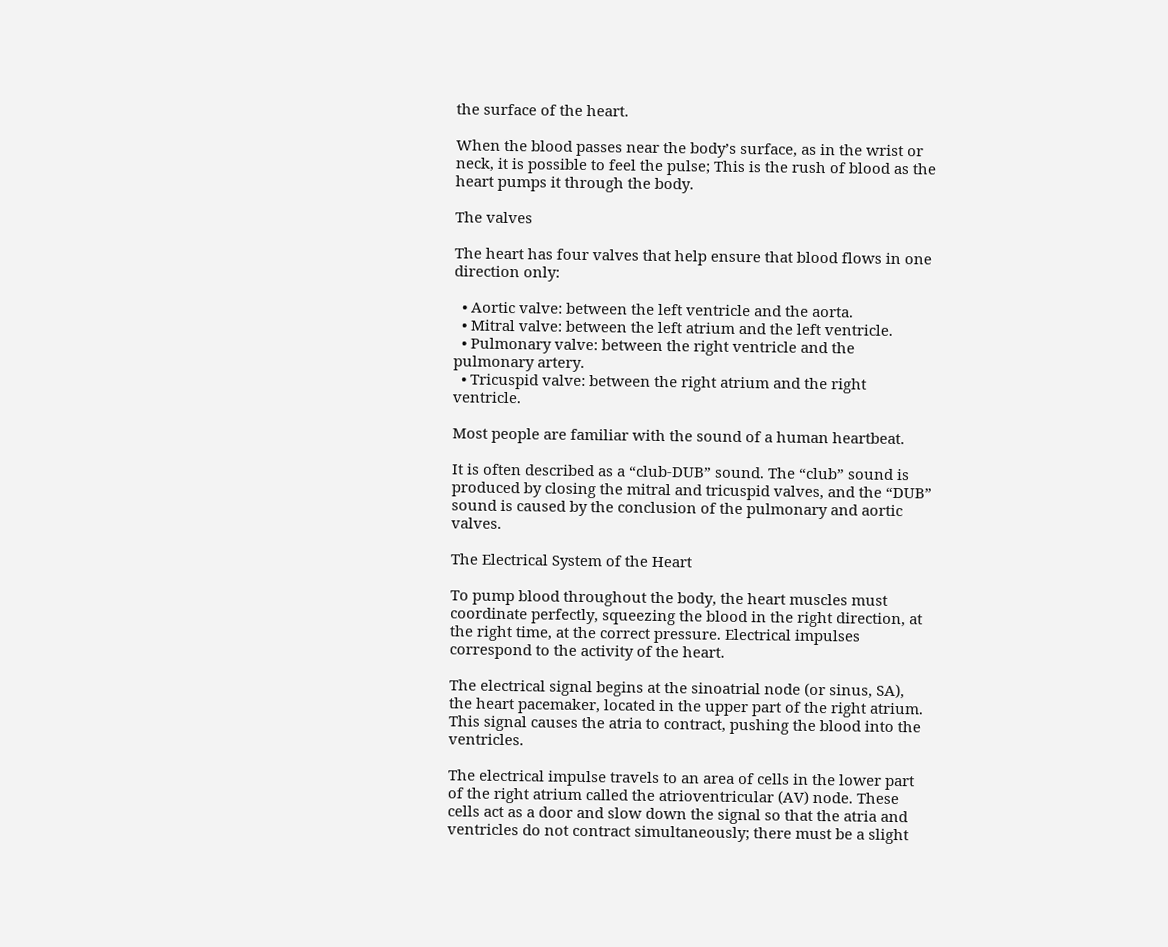the surface of the heart.

When the blood passes near the body’s surface, as in the wrist or neck, it is possible to feel the pulse; This is the rush of blood as the heart pumps it through the body.

The valves

The heart has four valves that help ensure that blood flows in one direction only:

  • Aortic valve: between the left ventricle and the aorta.
  • Mitral valve: between the left atrium and the left ventricle.
  • Pulmonary valve: between the right ventricle and the pulmonary artery.
  • Tricuspid valve: between the right atrium and the right ventricle.

Most people are familiar with the sound of a human heartbeat.

It is often described as a “club-DUB” sound. The “club” sound is produced by closing the mitral and tricuspid valves, and the “DUB” sound is caused by the conclusion of the pulmonary and aortic valves.

The Electrical System of the Heart

To pump blood throughout the body, the heart muscles must coordinate perfectly, squeezing the blood in the right direction, at the right time, at the correct pressure. Electrical impulses correspond to the activity of the heart.

The electrical signal begins at the sinoatrial node (or sinus, SA), the heart pacemaker, located in the upper part of the right atrium. This signal causes the atria to contract, pushing the blood into the ventricles.

The electrical impulse travels to an area of cells in the lower part of the right atrium called the atrioventricular (AV) node. These cells act as a door and slow down the signal so that the atria and ventricles do not contract simultaneously; there must be a slight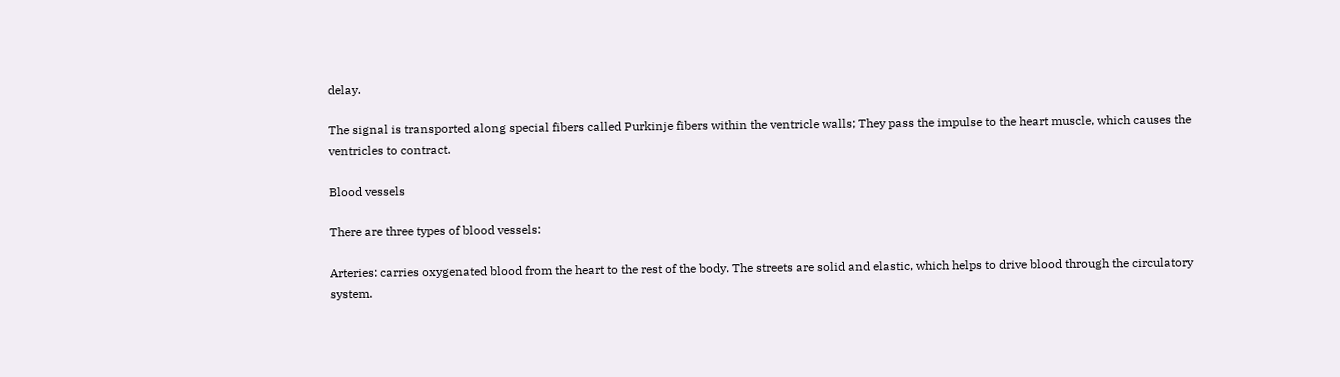delay.

The signal is transported along special fibers called Purkinje fibers within the ventricle walls; They pass the impulse to the heart muscle, which causes the ventricles to contract.

Blood vessels

There are three types of blood vessels:

Arteries: carries oxygenated blood from the heart to the rest of the body. The streets are solid and elastic, which helps to drive blood through the circulatory system.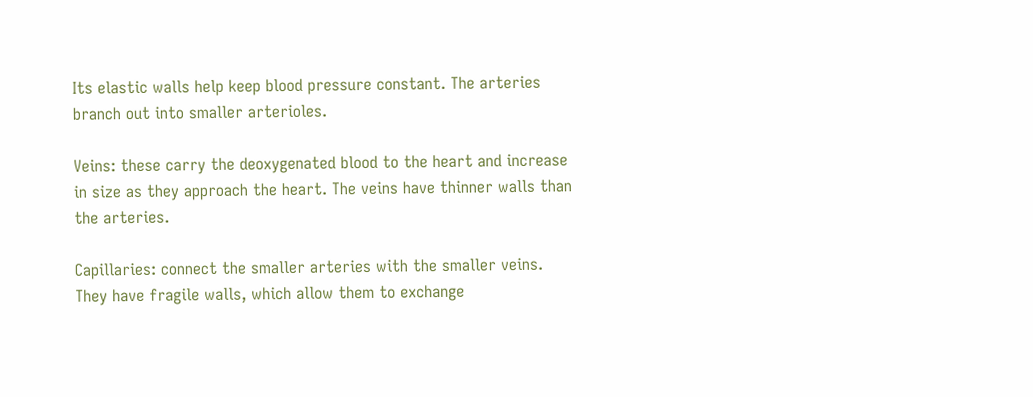Its elastic walls help keep blood pressure constant. The arteries branch out into smaller arterioles.

Veins: these carry the deoxygenated blood to the heart and increase in size as they approach the heart. The veins have thinner walls than the arteries.

Capillaries: connect the smaller arteries with the smaller veins. They have fragile walls, which allow them to exchange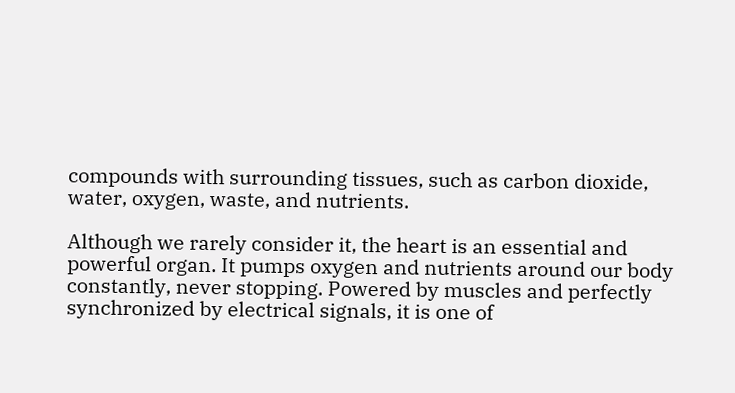compounds with surrounding tissues, such as carbon dioxide, water, oxygen, waste, and nutrients.

Although we rarely consider it, the heart is an essential and powerful organ. It pumps oxygen and nutrients around our body constantly, never stopping. Powered by muscles and perfectly synchronized by electrical signals, it is one of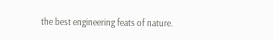the best engineering feats of nature.